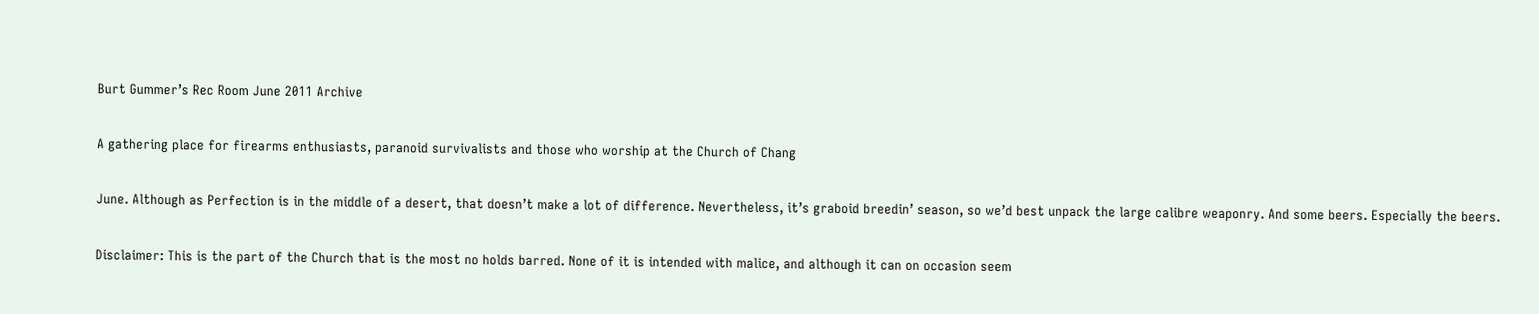Burt Gummer’s Rec Room June 2011 Archive

A gathering place for firearms enthusiasts, paranoid survivalists and those who worship at the Church of Chang

June. Although as Perfection is in the middle of a desert, that doesn’t make a lot of difference. Nevertheless, it’s graboid breedin’ season, so we’d best unpack the large calibre weaponry. And some beers. Especially the beers.

Disclaimer: This is the part of the Church that is the most no holds barred. None of it is intended with malice, and although it can on occasion seem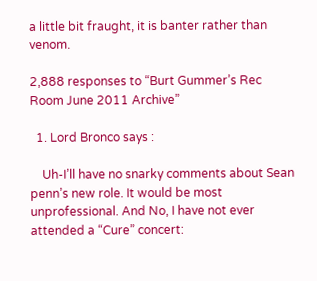a little bit fraught, it is banter rather than venom.

2,888 responses to “Burt Gummer’s Rec Room June 2011 Archive”

  1. Lord Bronco says :

    Uh-I’ll have no snarky comments about Sean penn’s new role. It would be most unprofessional. And No, I have not ever attended a “Cure” concert: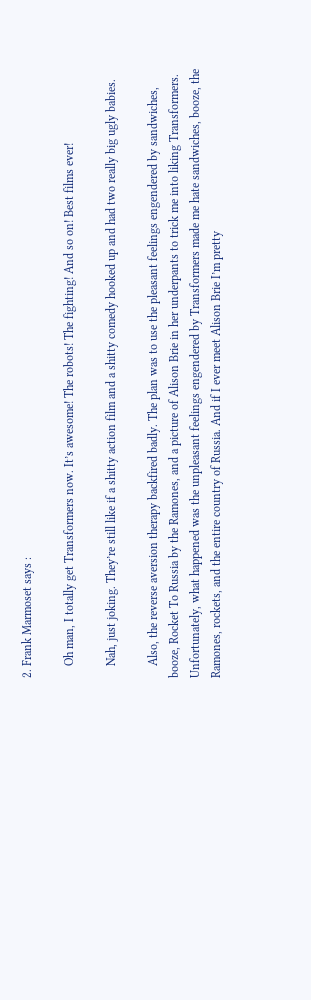2. Frank Marmoset says :

    Oh man, I totally get Transformers now. It’s awesome! The robots! The fighting! And so on! Best films ever!

    Nah, just joking. They’re still like if a shitty action film and a shitty comedy hooked up and had two really big ugly babies.

    Also, the reverse aversion therapy backfired badly. The plan was to use the pleasant feelings engendered by sandwiches, booze, Rocket To Russia by the Ramones, and a picture of Alison Brie in her underpants to trick me into liking Transformers. Unfortunately, what happened was the unpleasant feelings engendered by Transformers made me hate sandwiches, booze, the Ramones, rockets, and the entire country of Russia. And if I ever meet Alison Brie I’m pretty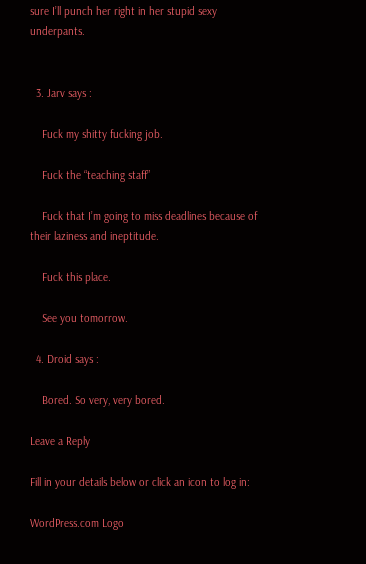sure I’ll punch her right in her stupid sexy underpants.


  3. Jarv says :

    Fuck my shitty fucking job.

    Fuck the “teaching staff”

    Fuck that I’m going to miss deadlines because of their laziness and ineptitude.

    Fuck this place.

    See you tomorrow.

  4. Droid says :

    Bored. So very, very bored.

Leave a Reply

Fill in your details below or click an icon to log in:

WordPress.com Logo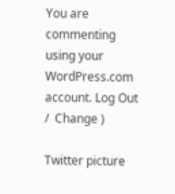You are commenting using your WordPress.com account. Log Out /  Change )

Twitter picture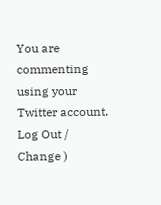You are commenting using your Twitter account. Log Out /  Change )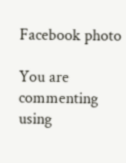Facebook photo

You are commenting using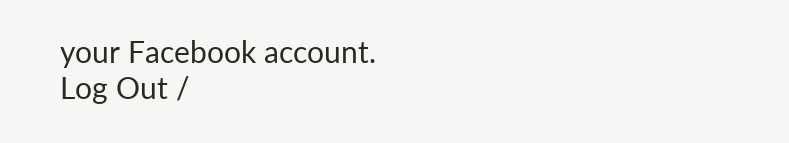your Facebook account. Log Out /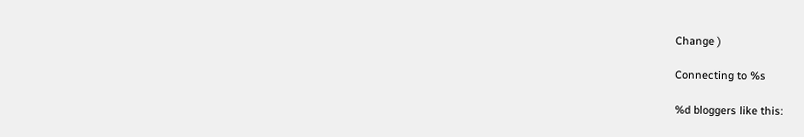Change )

Connecting to %s

%d bloggers like this: